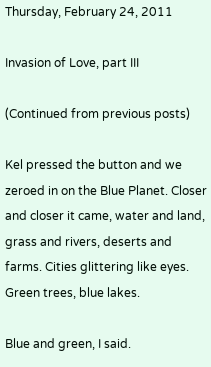Thursday, February 24, 2011

Invasion of Love, part III

(Continued from previous posts)

Kel pressed the button and we zeroed in on the Blue Planet. Closer and closer it came, water and land, grass and rivers, deserts and farms. Cities glittering like eyes. Green trees, blue lakes.

Blue and green, I said.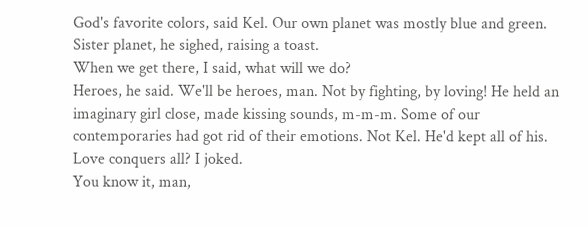God's favorite colors, said Kel. Our own planet was mostly blue and green. Sister planet, he sighed, raising a toast.
When we get there, I said, what will we do?
Heroes, he said. We'll be heroes, man. Not by fighting, by loving! He held an imaginary girl close, made kissing sounds, m-m-m. Some of our contemporaries had got rid of their emotions. Not Kel. He'd kept all of his.
Love conquers all? I joked.
You know it, man,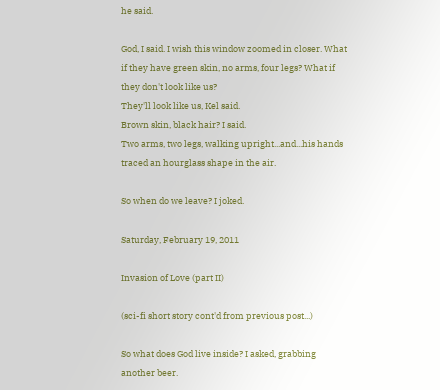he said.

God, I said. I wish this window zoomed in closer. What if they have green skin, no arms, four legs? What if they don't look like us?
They'll look like us, Kel said.
Brown skin, black hair? I said.
Two arms, two legs, walking upright...and...his hands traced an hourglass shape in the air.

So when do we leave? I joked.

Saturday, February 19, 2011

Invasion of Love (part II)

(sci-fi short story cont'd from previous post...)

So what does God live inside? I asked, grabbing another beer.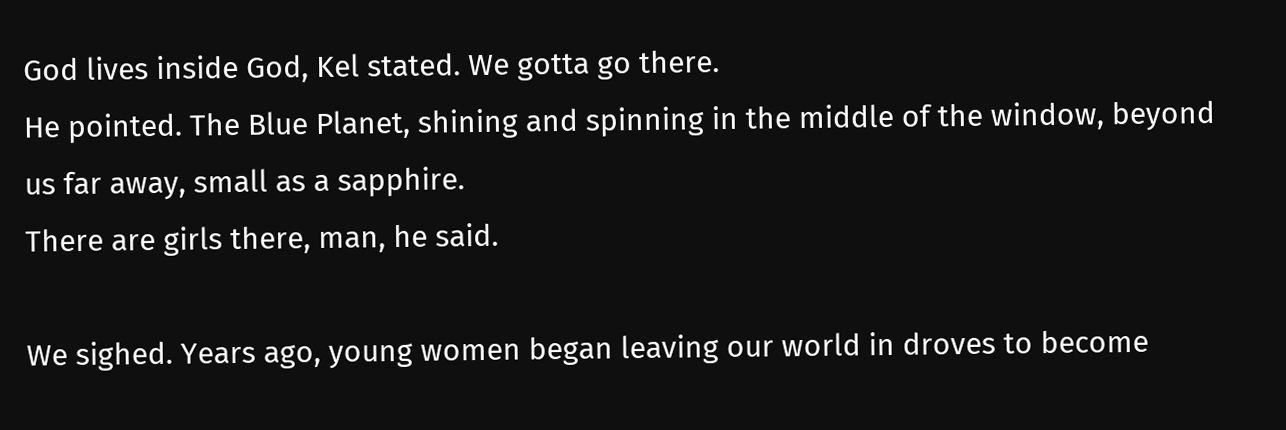God lives inside God, Kel stated. We gotta go there.
He pointed. The Blue Planet, shining and spinning in the middle of the window, beyond us far away, small as a sapphire.
There are girls there, man, he said.

We sighed. Years ago, young women began leaving our world in droves to become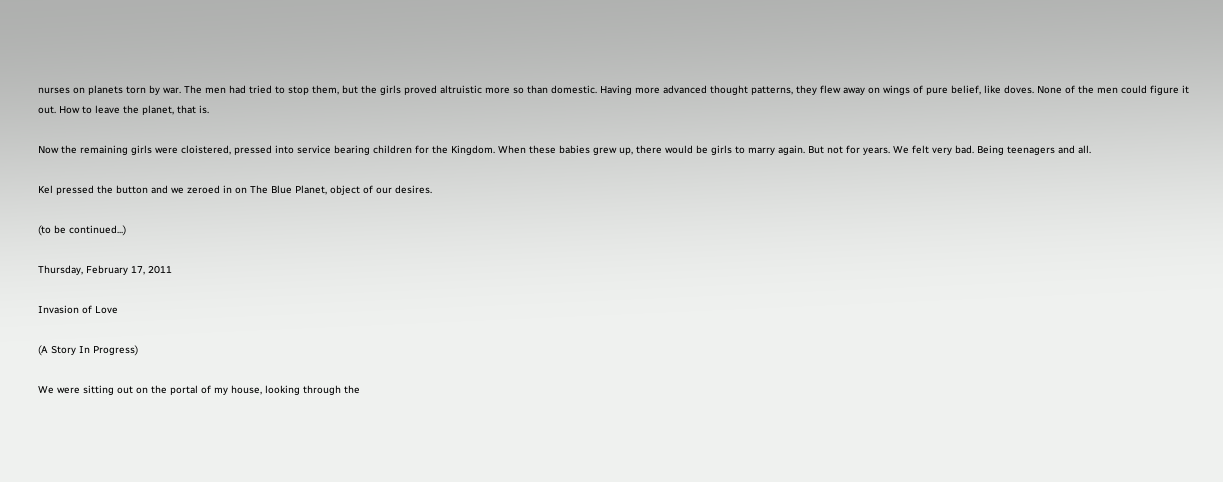nurses on planets torn by war. The men had tried to stop them, but the girls proved altruistic more so than domestic. Having more advanced thought patterns, they flew away on wings of pure belief, like doves. None of the men could figure it out. How to leave the planet, that is.

Now the remaining girls were cloistered, pressed into service bearing children for the Kingdom. When these babies grew up, there would be girls to marry again. But not for years. We felt very bad. Being teenagers and all.

Kel pressed the button and we zeroed in on The Blue Planet, object of our desires.

(to be continued...)

Thursday, February 17, 2011

Invasion of Love

(A Story In Progress)

We were sitting out on the portal of my house, looking through the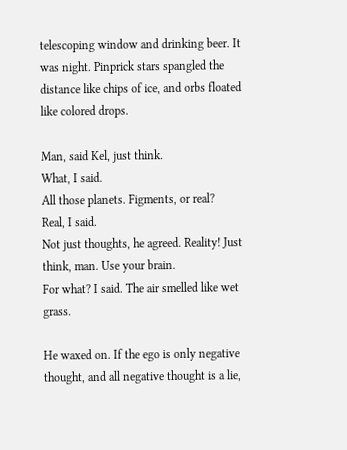telescoping window and drinking beer. It was night. Pinprick stars spangled the distance like chips of ice, and orbs floated like colored drops.

Man, said Kel, just think.
What, I said.
All those planets. Figments, or real?
Real, I said.
Not just thoughts, he agreed. Reality! Just think, man. Use your brain.
For what? I said. The air smelled like wet grass.

He waxed on. If the ego is only negative thought, and all negative thought is a lie,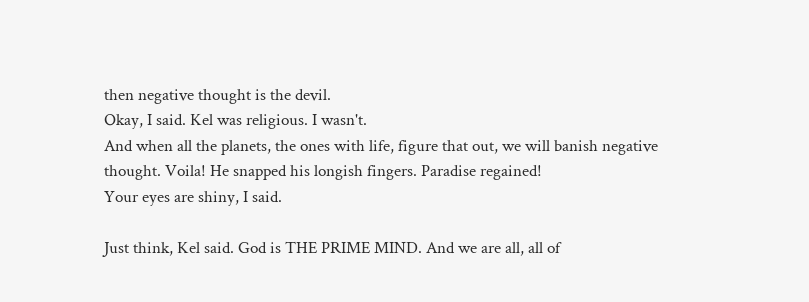then negative thought is the devil.
Okay, I said. Kel was religious. I wasn't.
And when all the planets, the ones with life, figure that out, we will banish negative thought. Voila! He snapped his longish fingers. Paradise regained!
Your eyes are shiny, I said.

Just think, Kel said. God is THE PRIME MIND. And we are all, all of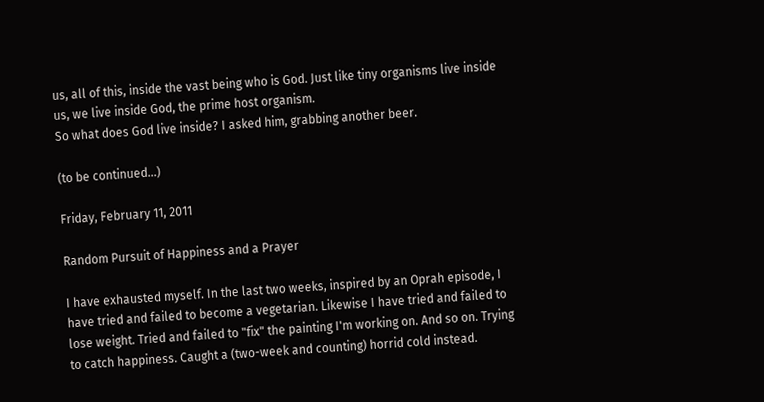us, all of this, inside the vast being who is God. Just like tiny organisms live inside us, we live inside God, the prime host organism.
So what does God live inside? I asked him, grabbing another beer.

(to be continued...)

Friday, February 11, 2011

Random Pursuit of Happiness and a Prayer

I have exhausted myself. In the last two weeks, inspired by an Oprah episode, I have tried and failed to become a vegetarian. Likewise I have tried and failed to lose weight. Tried and failed to "fix" the painting I'm working on. And so on. Trying to catch happiness. Caught a (two-week and counting) horrid cold instead.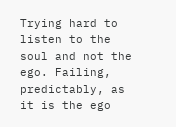Trying hard to listen to the soul and not the ego. Failing, predictably, as it is the ego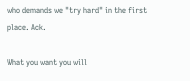who demands we "try hard" in the first place. Ack.

What you want you will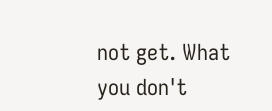not get. What you don't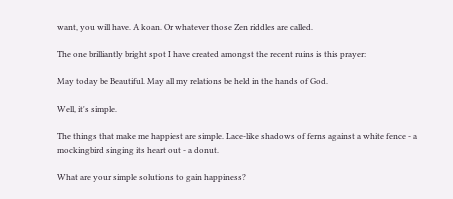want, you will have. A koan. Or whatever those Zen riddles are called.

The one brilliantly bright spot I have created amongst the recent ruins is this prayer:

May today be Beautiful. May all my relations be held in the hands of God.

Well, it's simple.

The things that make me happiest are simple. Lace-like shadows of ferns against a white fence - a mockingbird singing its heart out - a donut.

What are your simple solutions to gain happiness?